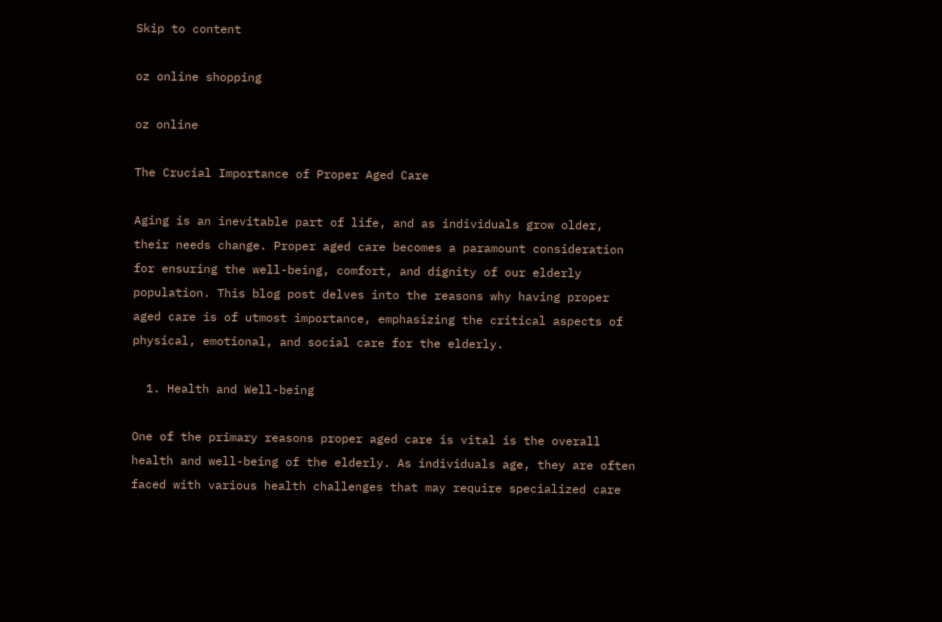Skip to content

oz online shopping

oz online

The Crucial Importance of Proper Aged Care

Aging is an inevitable part of life, and as individuals grow older, their needs change. Proper aged care becomes a paramount consideration for ensuring the well-being, comfort, and dignity of our elderly population. This blog post delves into the reasons why having proper aged care is of utmost importance, emphasizing the critical aspects of physical, emotional, and social care for the elderly.

  1. Health and Well-being

One of the primary reasons proper aged care is vital is the overall health and well-being of the elderly. As individuals age, they are often faced with various health challenges that may require specialized care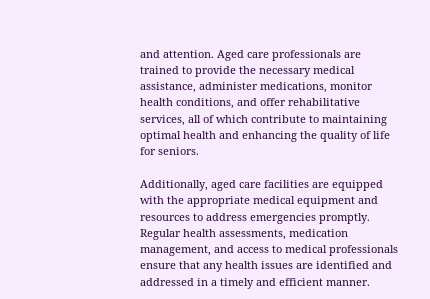and attention. Aged care professionals are trained to provide the necessary medical assistance, administer medications, monitor health conditions, and offer rehabilitative services, all of which contribute to maintaining optimal health and enhancing the quality of life for seniors.

Additionally, aged care facilities are equipped with the appropriate medical equipment and resources to address emergencies promptly. Regular health assessments, medication management, and access to medical professionals ensure that any health issues are identified and addressed in a timely and efficient manner.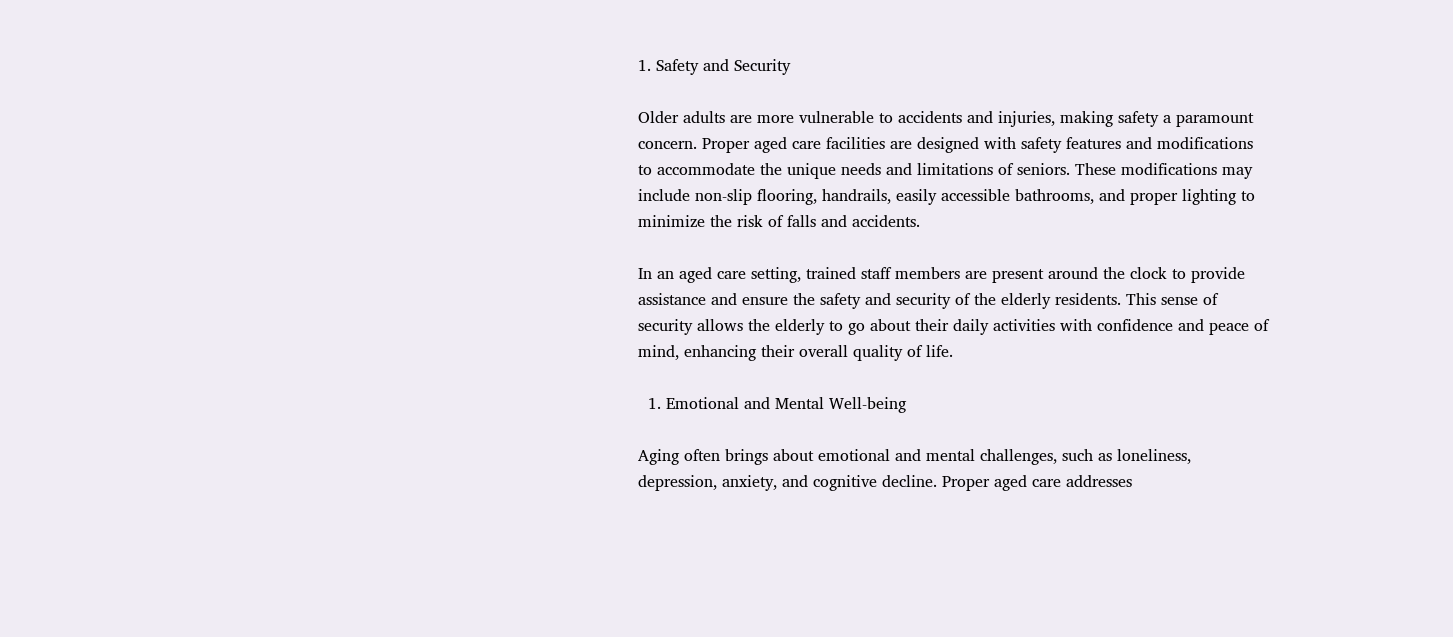1. Safety and Security

Older adults are more vulnerable to accidents and injuries, making safety a paramount concern. Proper aged care facilities are designed with safety features and modifications to accommodate the unique needs and limitations of seniors. These modifications may include non-slip flooring, handrails, easily accessible bathrooms, and proper lighting to minimize the risk of falls and accidents.

In an aged care setting, trained staff members are present around the clock to provide assistance and ensure the safety and security of the elderly residents. This sense of security allows the elderly to go about their daily activities with confidence and peace of mind, enhancing their overall quality of life.

  1. Emotional and Mental Well-being

Aging often brings about emotional and mental challenges, such as loneliness, depression, anxiety, and cognitive decline. Proper aged care addresses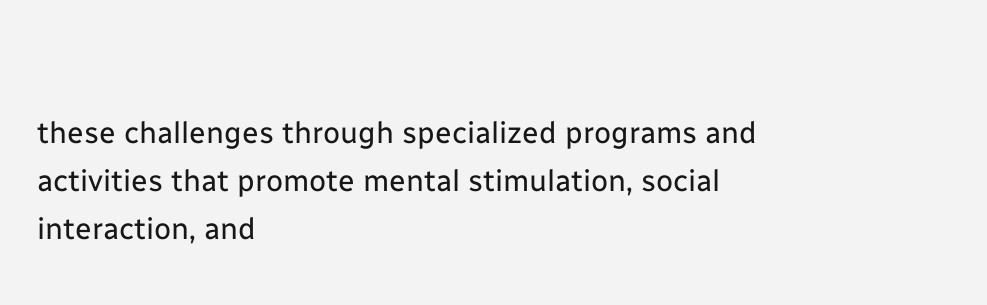these challenges through specialized programs and activities that promote mental stimulation, social interaction, and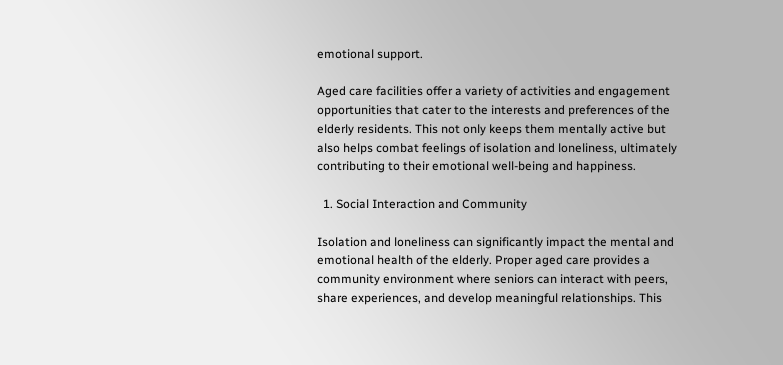emotional support.

Aged care facilities offer a variety of activities and engagement opportunities that cater to the interests and preferences of the elderly residents. This not only keeps them mentally active but also helps combat feelings of isolation and loneliness, ultimately contributing to their emotional well-being and happiness.

  1. Social Interaction and Community

Isolation and loneliness can significantly impact the mental and emotional health of the elderly. Proper aged care provides a community environment where seniors can interact with peers, share experiences, and develop meaningful relationships. This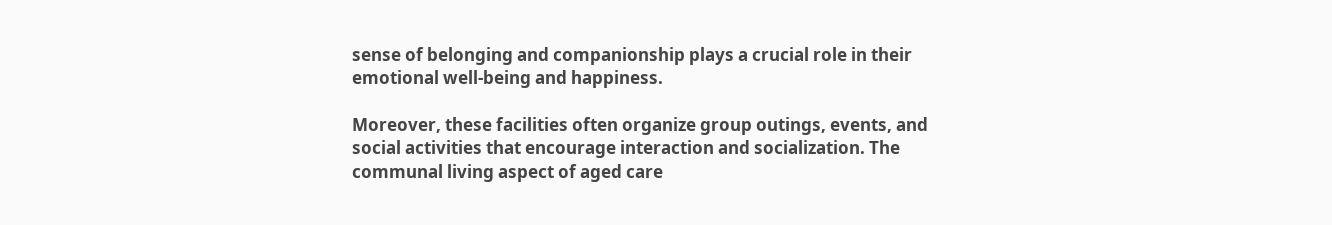sense of belonging and companionship plays a crucial role in their emotional well-being and happiness.

Moreover, these facilities often organize group outings, events, and social activities that encourage interaction and socialization. The communal living aspect of aged care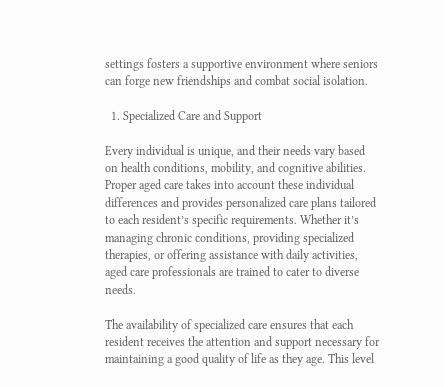settings fosters a supportive environment where seniors can forge new friendships and combat social isolation.

  1. Specialized Care and Support

Every individual is unique, and their needs vary based on health conditions, mobility, and cognitive abilities. Proper aged care takes into account these individual differences and provides personalized care plans tailored to each resident’s specific requirements. Whether it’s managing chronic conditions, providing specialized therapies, or offering assistance with daily activities, aged care professionals are trained to cater to diverse needs.

The availability of specialized care ensures that each resident receives the attention and support necessary for maintaining a good quality of life as they age. This level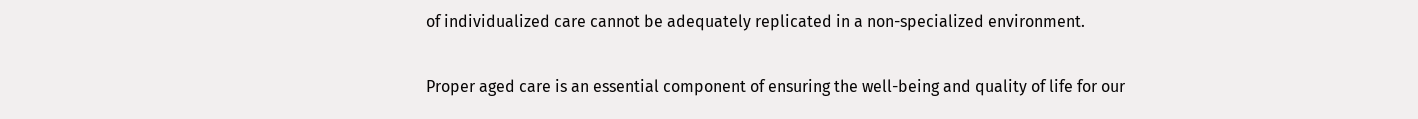of individualized care cannot be adequately replicated in a non-specialized environment.

Proper aged care is an essential component of ensuring the well-being and quality of life for our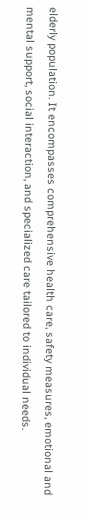elderly population. It encompasses comprehensive health care, safety measures, emotional and mental support, social interaction, and specialized care tailored to individual needs.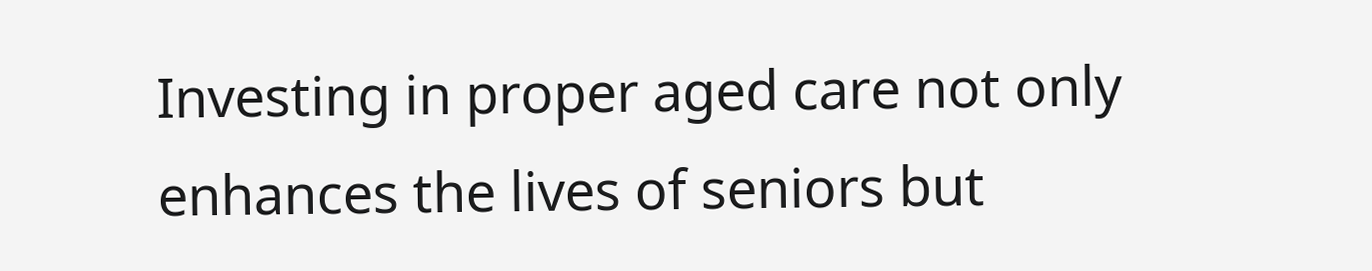Investing in proper aged care not only enhances the lives of seniors but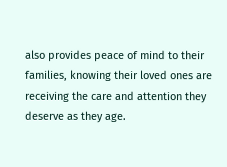also provides peace of mind to their families, knowing their loved ones are receiving the care and attention they deserve as they age.